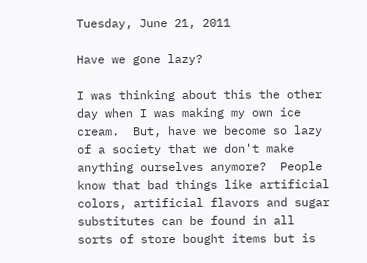Tuesday, June 21, 2011

Have we gone lazy?

I was thinking about this the other day when I was making my own ice cream.  But, have we become so lazy of a society that we don't make anything ourselves anymore?  People know that bad things like artificial colors, artificial flavors and sugar substitutes can be found in all sorts of store bought items but is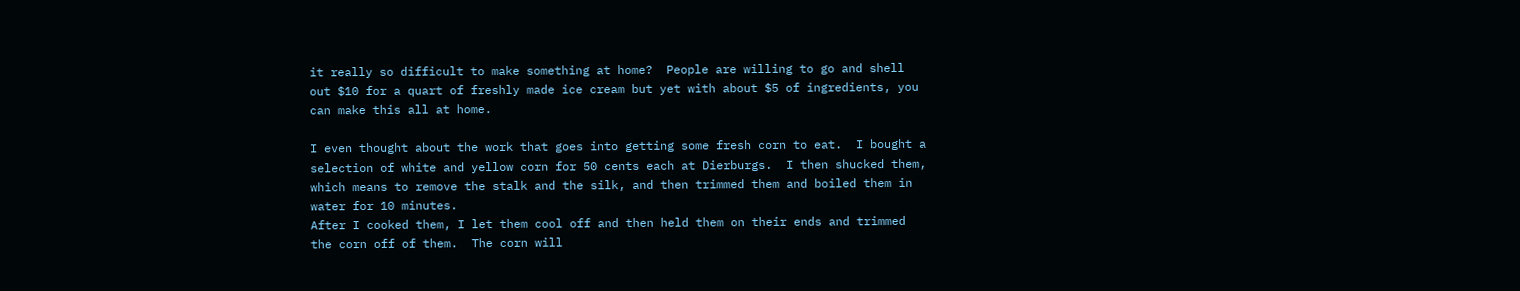it really so difficult to make something at home?  People are willing to go and shell out $10 for a quart of freshly made ice cream but yet with about $5 of ingredients, you can make this all at home.

I even thought about the work that goes into getting some fresh corn to eat.  I bought a selection of white and yellow corn for 50 cents each at Dierburgs.  I then shucked them, which means to remove the stalk and the silk, and then trimmed them and boiled them in water for 10 minutes.
After I cooked them, I let them cool off and then held them on their ends and trimmed the corn off of them.  The corn will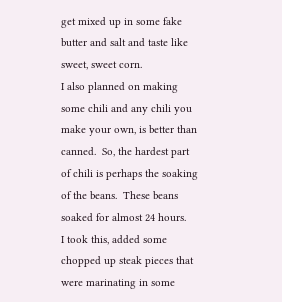get mixed up in some fake butter and salt and taste like sweet, sweet corn.
I also planned on making some chili and any chili you make your own, is better than canned.  So, the hardest part of chili is perhaps the soaking of the beans.  These beans soaked for almost 24 hours.
I took this, added some chopped up steak pieces that were marinating in some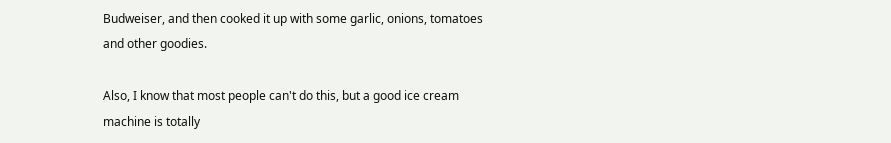Budweiser, and then cooked it up with some garlic, onions, tomatoes and other goodies.

Also, I know that most people can't do this, but a good ice cream machine is totally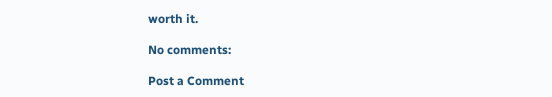worth it.

No comments:

Post a Comment